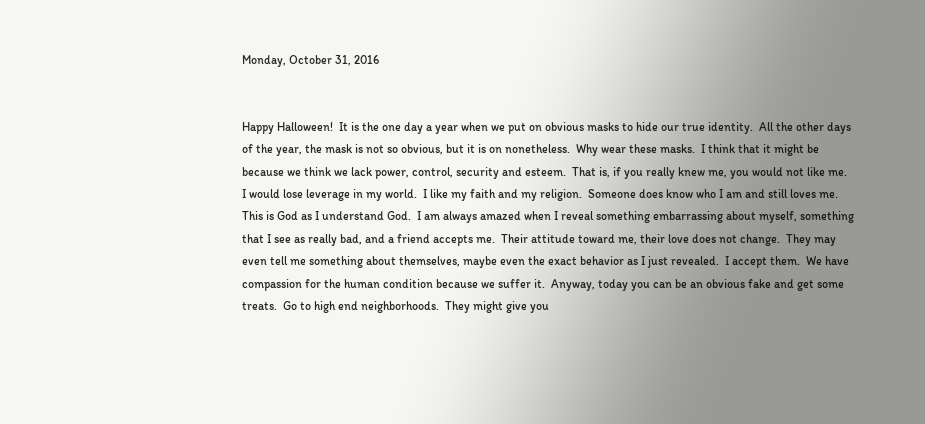Monday, October 31, 2016


Happy Halloween!  It is the one day a year when we put on obvious masks to hide our true identity.  All the other days of the year, the mask is not so obvious, but it is on nonetheless.  Why wear these masks.  I think that it might be because we think we lack power, control, security and esteem.  That is, if you really knew me, you would not like me.  I would lose leverage in my world.  I like my faith and my religion.  Someone does know who I am and still loves me.  This is God as I understand God.  I am always amazed when I reveal something embarrassing about myself, something that I see as really bad, and a friend accepts me.  Their attitude toward me, their love does not change.  They may even tell me something about themselves, maybe even the exact behavior as I just revealed.  I accept them.  We have compassion for the human condition because we suffer it.  Anyway, today you can be an obvious fake and get some treats.  Go to high end neighborhoods.  They might give you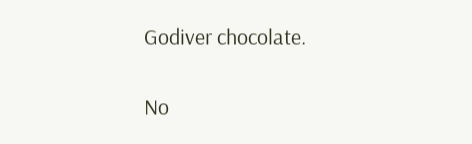Godiver chocolate.

No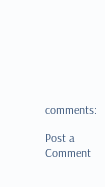comments:

Post a Comment